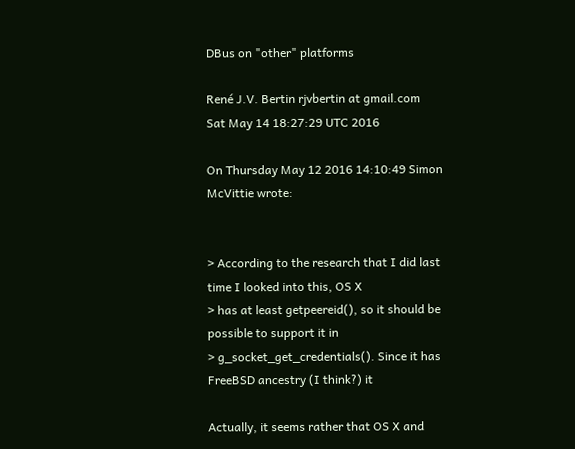DBus on "other" platforms

René J.V. Bertin rjvbertin at gmail.com
Sat May 14 18:27:29 UTC 2016

On Thursday May 12 2016 14:10:49 Simon McVittie wrote:


> According to the research that I did last time I looked into this, OS X
> has at least getpeereid(), so it should be possible to support it in
> g_socket_get_credentials(). Since it has FreeBSD ancestry (I think?) it

Actually, it seems rather that OS X and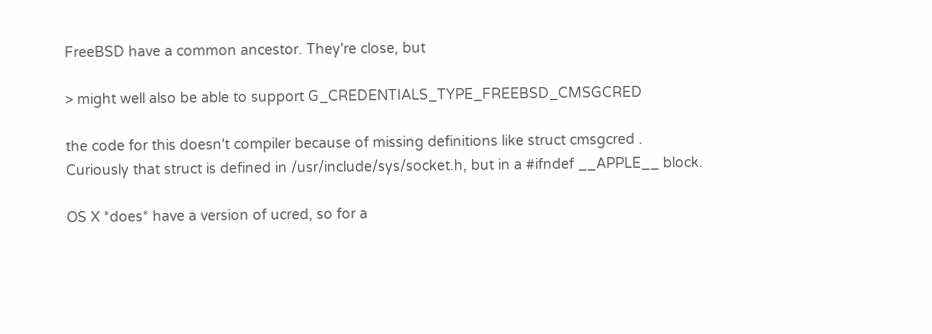FreeBSD have a common ancestor. They're close, but

> might well also be able to support G_CREDENTIALS_TYPE_FREEBSD_CMSGCRED

the code for this doesn't compiler because of missing definitions like struct cmsgcred .
Curiously that struct is defined in /usr/include/sys/socket.h, but in a #ifndef __APPLE__ block.

OS X *does* have a version of ucred, so for a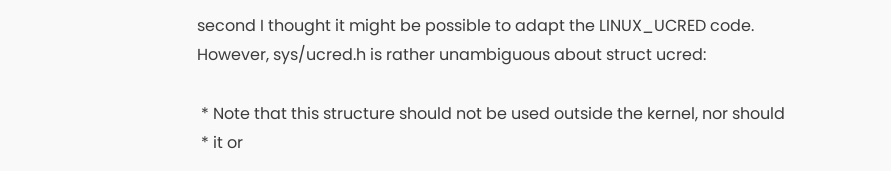second I thought it might be possible to adapt the LINUX_UCRED code.
However, sys/ucred.h is rather unambiguous about struct ucred:

 * Note that this structure should not be used outside the kernel, nor should
 * it or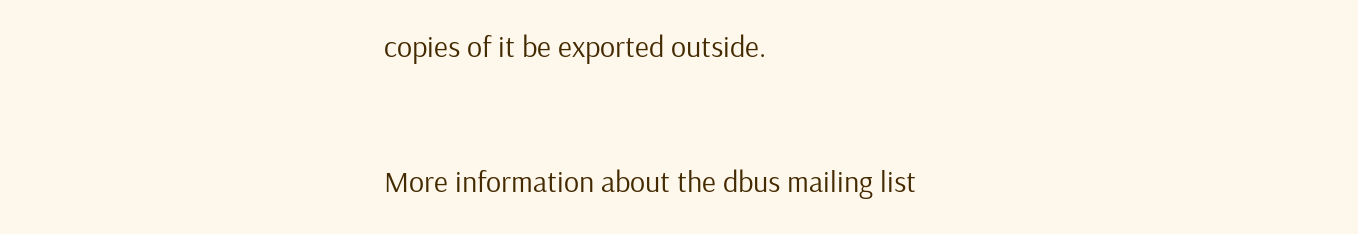copies of it be exported outside.


More information about the dbus mailing list